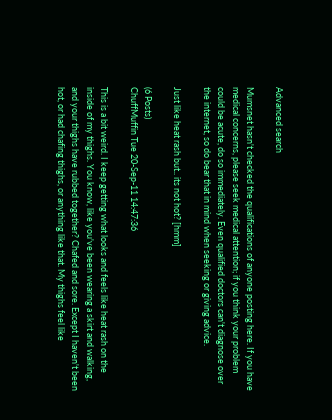Advanced search

Mumsnet hasn't checked the qualifications of anyone posting here. If you have medical concerns, please seek medical attention; if you think your problem could be acute, do so immediately. Even qualified doctors can't diagnose over the internet, so do bear that in mind when seeking or giving advice.

Just like heat rash but.. its not hot? [hmm]

(6 Posts)
ChuffMuffin Tue 20-Sep-11 14:47:36

This is a bit weird. I keep getting what looks and feels like heat rash on the inside of my thighs. You know, like you've been wearing a skirt and walking, and your thighs have rubbed together? Chafed and sore. Except I haven't been hot, or had chafing thighs, or anything like that. My thighs feel like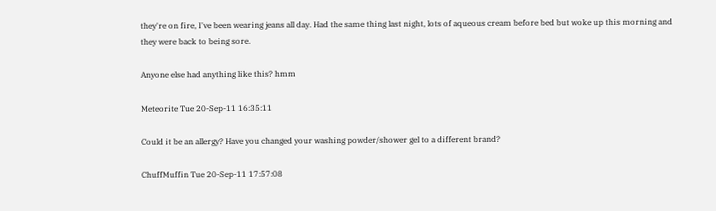they're on fire, I've been wearing jeans all day. Had the same thing last night, lots of aqueous cream before bed but woke up this morning and they were back to being sore.

Anyone else had anything like this? hmm

Meteorite Tue 20-Sep-11 16:35:11

Could it be an allergy? Have you changed your washing powder/shower gel to a different brand?

ChuffMuffin Tue 20-Sep-11 17:57:08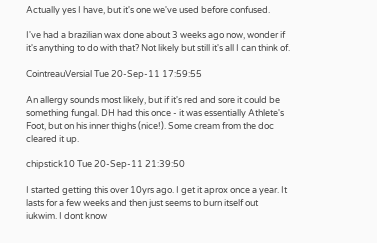Actually yes I have, but it's one we've used before confused.

I've had a brazilian wax done about 3 weeks ago now, wonder if it's anything to do with that? Not likely but still it's all I can think of.

CointreauVersial Tue 20-Sep-11 17:59:55

An allergy sounds most likely, but if it's red and sore it could be something fungal. DH had this once - it was essentially Athlete's Foot, but on his inner thighs (nice!). Some cream from the doc cleared it up.

chipstick10 Tue 20-Sep-11 21:39:50

I started getting this over 10yrs ago. I get it aprox once a year. It lasts for a few weeks and then just seems to burn itself out iukwim. I dont know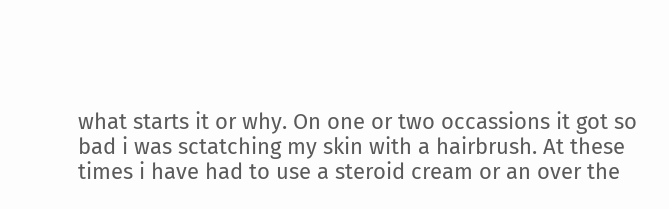what starts it or why. On one or two occassions it got so bad i was sctatching my skin with a hairbrush. At these times i have had to use a steroid cream or an over the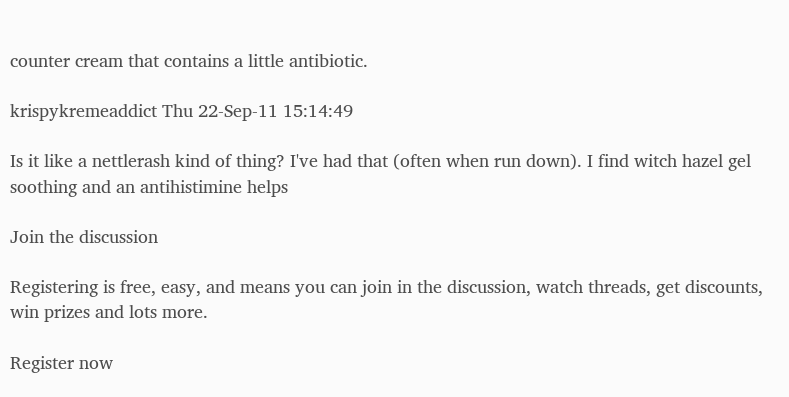counter cream that contains a little antibiotic.

krispykremeaddict Thu 22-Sep-11 15:14:49

Is it like a nettlerash kind of thing? I've had that (often when run down). I find witch hazel gel soothing and an antihistimine helps

Join the discussion

Registering is free, easy, and means you can join in the discussion, watch threads, get discounts, win prizes and lots more.

Register now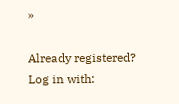»

Already registered? Log in with: